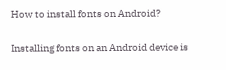How to install fonts on Android?

Installing fonts on an Android device is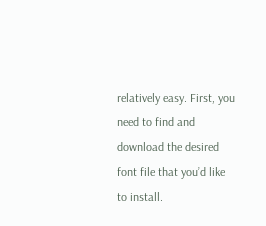relatively easy. First, you need to find and download the desired font file that you’d like to install.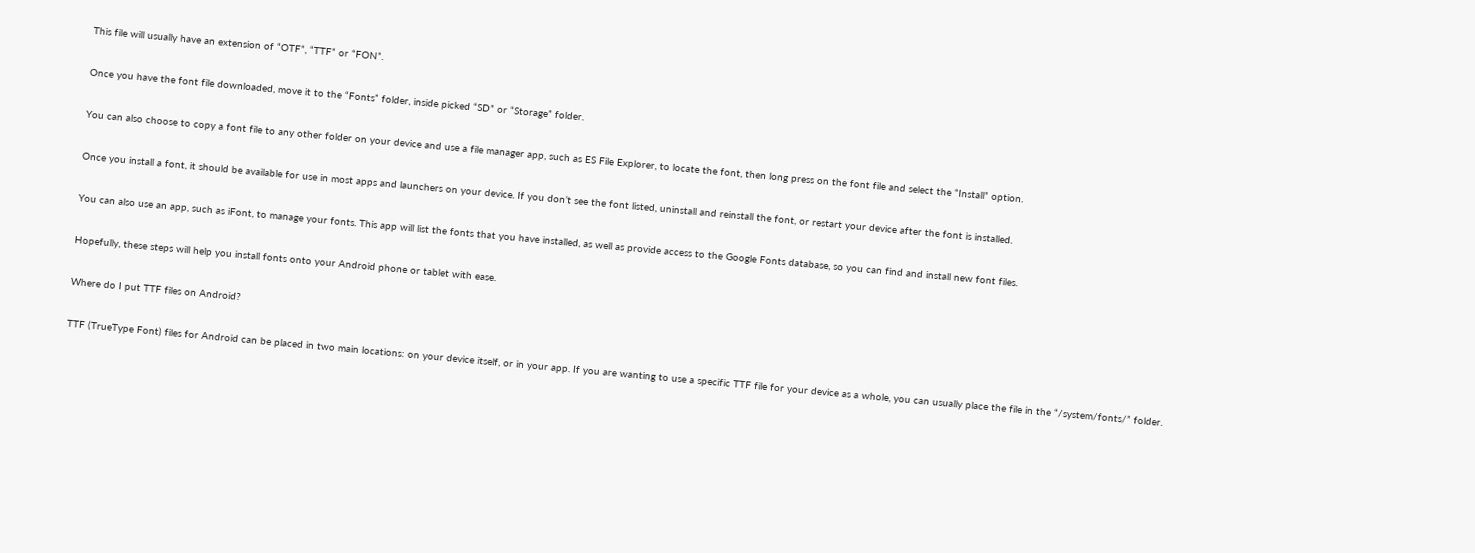This file will usually have an extension of “OTF”, “TTF” or “FON”.

Once you have the font file downloaded, move it to the “Fonts” folder, inside picked “SD” or “Storage” folder.

You can also choose to copy a font file to any other folder on your device and use a file manager app, such as ES File Explorer, to locate the font, then long press on the font file and select the “Install” option.

Once you install a font, it should be available for use in most apps and launchers on your device. If you don’t see the font listed, uninstall and reinstall the font, or restart your device after the font is installed.

You can also use an app, such as iFont, to manage your fonts. This app will list the fonts that you have installed, as well as provide access to the Google Fonts database, so you can find and install new font files.

Hopefully, these steps will help you install fonts onto your Android phone or tablet with ease.

Where do I put TTF files on Android?

TTF (TrueType Font) files for Android can be placed in two main locations: on your device itself, or in your app. If you are wanting to use a specific TTF file for your device as a whole, you can usually place the file in the “/system/fonts/” folder.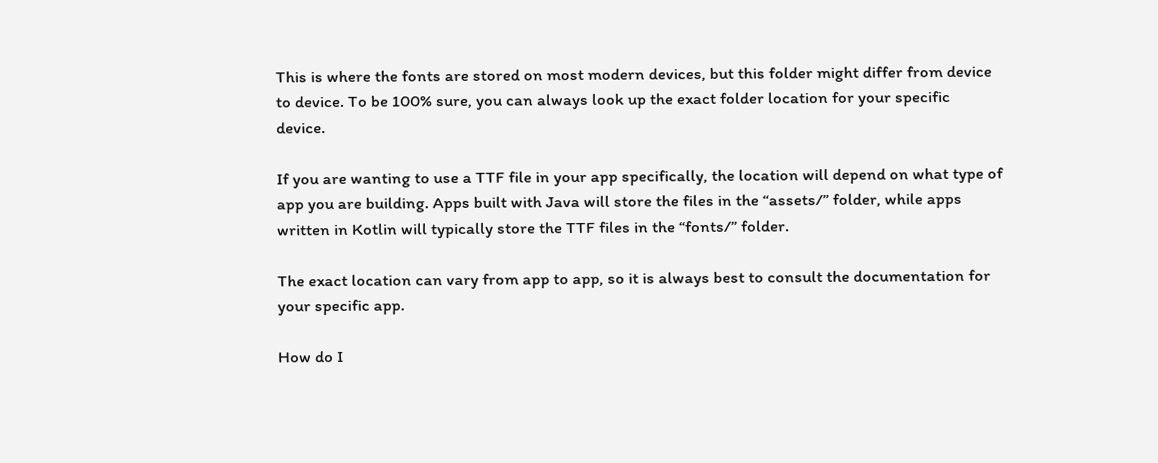This is where the fonts are stored on most modern devices, but this folder might differ from device to device. To be 100% sure, you can always look up the exact folder location for your specific device.

If you are wanting to use a TTF file in your app specifically, the location will depend on what type of app you are building. Apps built with Java will store the files in the “assets/” folder, while apps written in Kotlin will typically store the TTF files in the “fonts/” folder.

The exact location can vary from app to app, so it is always best to consult the documentation for your specific app.

How do I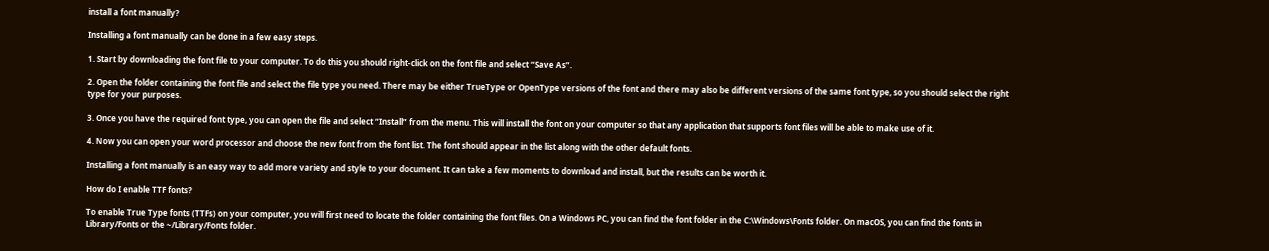install a font manually?

Installing a font manually can be done in a few easy steps.

1. Start by downloading the font file to your computer. To do this you should right-click on the font file and select “Save As”.

2. Open the folder containing the font file and select the file type you need. There may be either TrueType or OpenType versions of the font and there may also be different versions of the same font type, so you should select the right type for your purposes.

3. Once you have the required font type, you can open the file and select “Install” from the menu. This will install the font on your computer so that any application that supports font files will be able to make use of it.

4. Now you can open your word processor and choose the new font from the font list. The font should appear in the list along with the other default fonts.

Installing a font manually is an easy way to add more variety and style to your document. It can take a few moments to download and install, but the results can be worth it.

How do I enable TTF fonts?

To enable True Type fonts (TTFs) on your computer, you will first need to locate the folder containing the font files. On a Windows PC, you can find the font folder in the C:\Windows\Fonts folder. On macOS, you can find the fonts in Library/Fonts or the ~/Library/Fonts folder.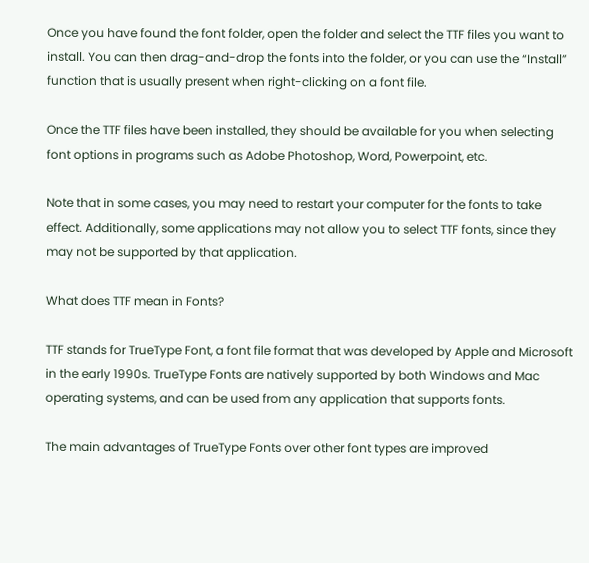Once you have found the font folder, open the folder and select the TTF files you want to install. You can then drag-and-drop the fonts into the folder, or you can use the “Install” function that is usually present when right-clicking on a font file.

Once the TTF files have been installed, they should be available for you when selecting font options in programs such as Adobe Photoshop, Word, Powerpoint, etc.

Note that in some cases, you may need to restart your computer for the fonts to take effect. Additionally, some applications may not allow you to select TTF fonts, since they may not be supported by that application.

What does TTF mean in Fonts?

TTF stands for TrueType Font, a font file format that was developed by Apple and Microsoft in the early 1990s. TrueType Fonts are natively supported by both Windows and Mac operating systems, and can be used from any application that supports fonts.

The main advantages of TrueType Fonts over other font types are improved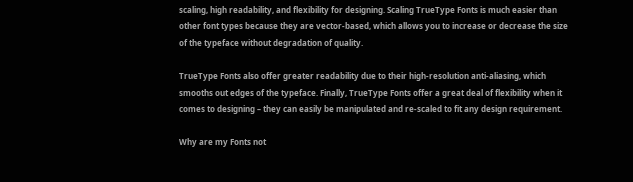scaling, high readability, and flexibility for designing. Scaling TrueType Fonts is much easier than other font types because they are vector-based, which allows you to increase or decrease the size of the typeface without degradation of quality.

TrueType Fonts also offer greater readability due to their high-resolution anti-aliasing, which smooths out edges of the typeface. Finally, TrueType Fonts offer a great deal of flexibility when it comes to designing – they can easily be manipulated and re-scaled to fit any design requirement.

Why are my Fonts not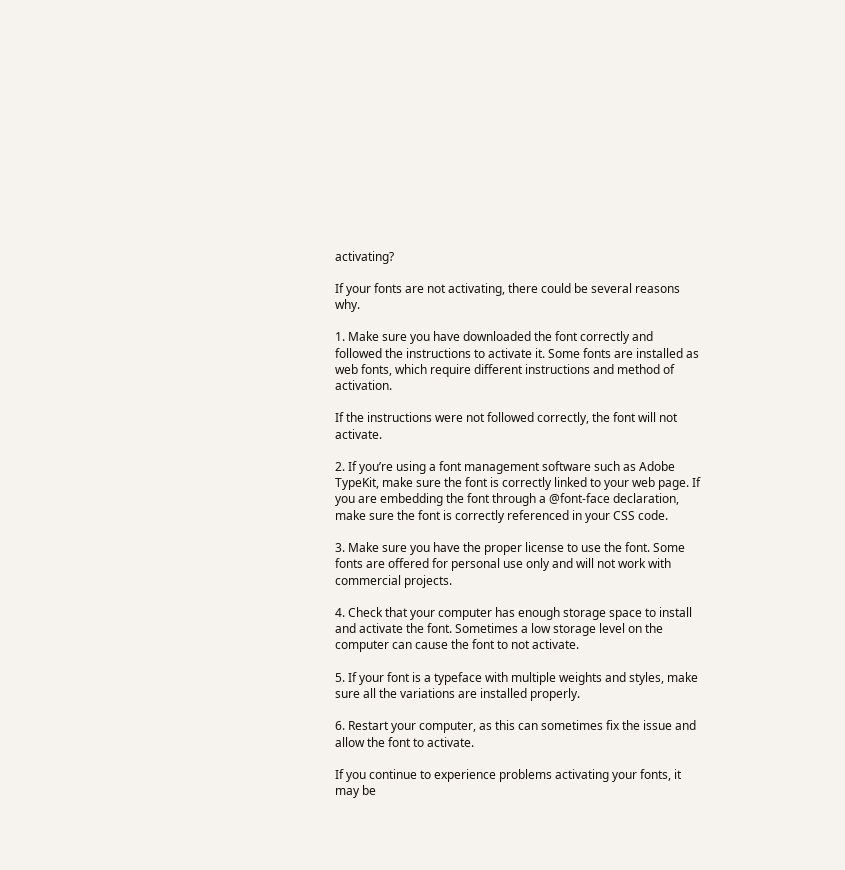activating?

If your fonts are not activating, there could be several reasons why.

1. Make sure you have downloaded the font correctly and followed the instructions to activate it. Some fonts are installed as web fonts, which require different instructions and method of activation.

If the instructions were not followed correctly, the font will not activate.

2. If you’re using a font management software such as Adobe TypeKit, make sure the font is correctly linked to your web page. If you are embedding the font through a @font-face declaration, make sure the font is correctly referenced in your CSS code.

3. Make sure you have the proper license to use the font. Some fonts are offered for personal use only and will not work with commercial projects.

4. Check that your computer has enough storage space to install and activate the font. Sometimes a low storage level on the computer can cause the font to not activate.

5. If your font is a typeface with multiple weights and styles, make sure all the variations are installed properly.

6. Restart your computer, as this can sometimes fix the issue and allow the font to activate.

If you continue to experience problems activating your fonts, it may be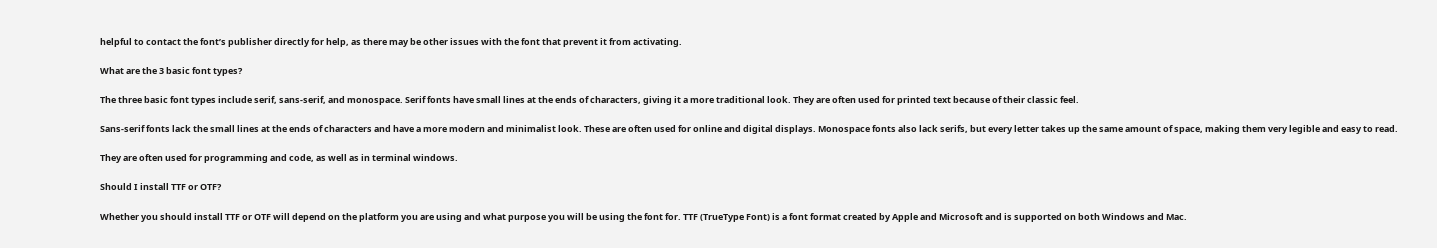helpful to contact the font’s publisher directly for help, as there may be other issues with the font that prevent it from activating.

What are the 3 basic font types?

The three basic font types include serif, sans-serif, and monospace. Serif fonts have small lines at the ends of characters, giving it a more traditional look. They are often used for printed text because of their classic feel.

Sans-serif fonts lack the small lines at the ends of characters and have a more modern and minimalist look. These are often used for online and digital displays. Monospace fonts also lack serifs, but every letter takes up the same amount of space, making them very legible and easy to read.

They are often used for programming and code, as well as in terminal windows.

Should I install TTF or OTF?

Whether you should install TTF or OTF will depend on the platform you are using and what purpose you will be using the font for. TTF (TrueType Font) is a font format created by Apple and Microsoft and is supported on both Windows and Mac.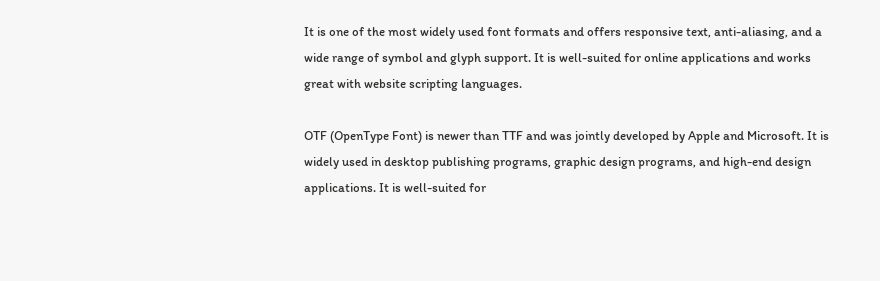It is one of the most widely used font formats and offers responsive text, anti-aliasing, and a wide range of symbol and glyph support. It is well-suited for online applications and works great with website scripting languages.

OTF (OpenType Font) is newer than TTF and was jointly developed by Apple and Microsoft. It is widely used in desktop publishing programs, graphic design programs, and high-end design applications. It is well-suited for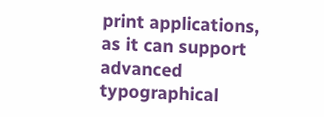print applications, as it can support advanced typographical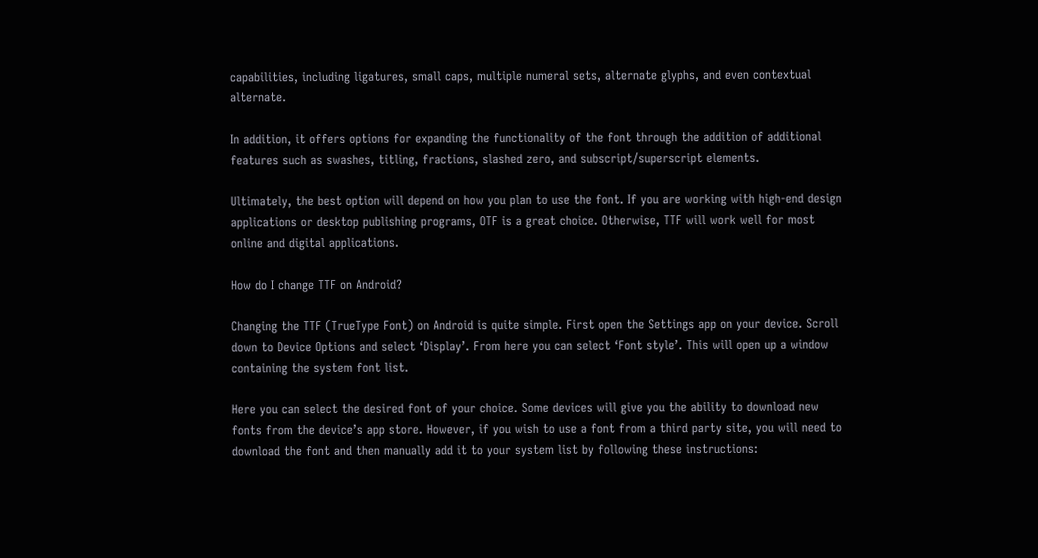capabilities, including ligatures, small caps, multiple numeral sets, alternate glyphs, and even contextual alternate.

In addition, it offers options for expanding the functionality of the font through the addition of additional features such as swashes, titling, fractions, slashed zero, and subscript/superscript elements.

Ultimately, the best option will depend on how you plan to use the font. If you are working with high-end design applications or desktop publishing programs, OTF is a great choice. Otherwise, TTF will work well for most online and digital applications.

How do I change TTF on Android?

Changing the TTF (TrueType Font) on Android is quite simple. First open the Settings app on your device. Scroll down to Device Options and select ‘Display’. From here you can select ‘Font style’. This will open up a window containing the system font list.

Here you can select the desired font of your choice. Some devices will give you the ability to download new fonts from the device’s app store. However, if you wish to use a font from a third party site, you will need to download the font and then manually add it to your system list by following these instructions: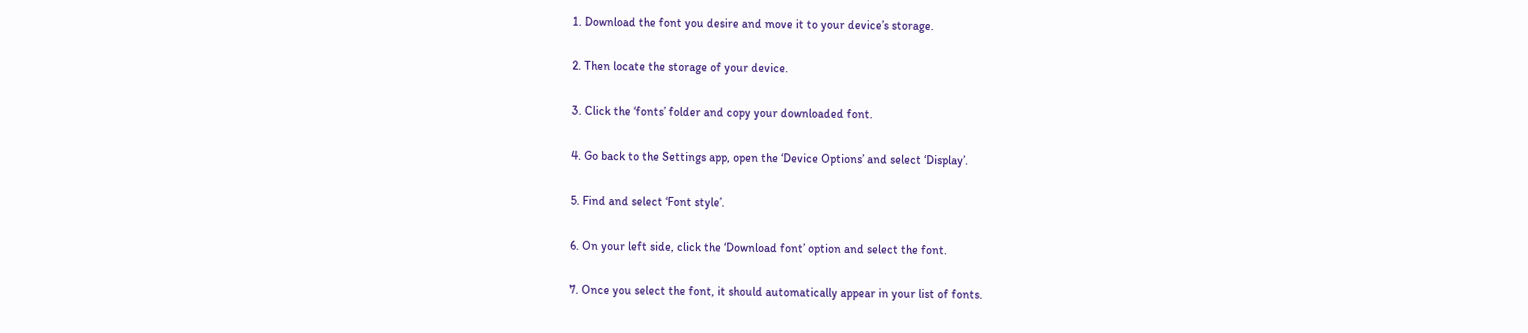1. Download the font you desire and move it to your device’s storage.

2. Then locate the storage of your device.

3. Click the ‘fonts’ folder and copy your downloaded font.

4. Go back to the Settings app, open the ‘Device Options’ and select ‘Display’.

5. Find and select ‘Font style’.

6. On your left side, click the ‘Download font’ option and select the font.

7. Once you select the font, it should automatically appear in your list of fonts.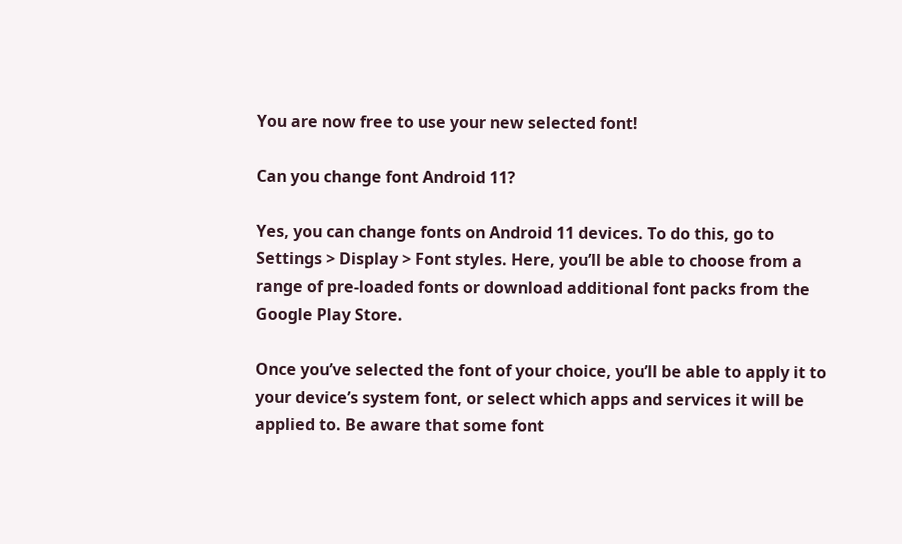You are now free to use your new selected font!

Can you change font Android 11?

Yes, you can change fonts on Android 11 devices. To do this, go to Settings > Display > Font styles. Here, you’ll be able to choose from a range of pre-loaded fonts or download additional font packs from the Google Play Store.

Once you’ve selected the font of your choice, you’ll be able to apply it to your device’s system font, or select which apps and services it will be applied to. Be aware that some font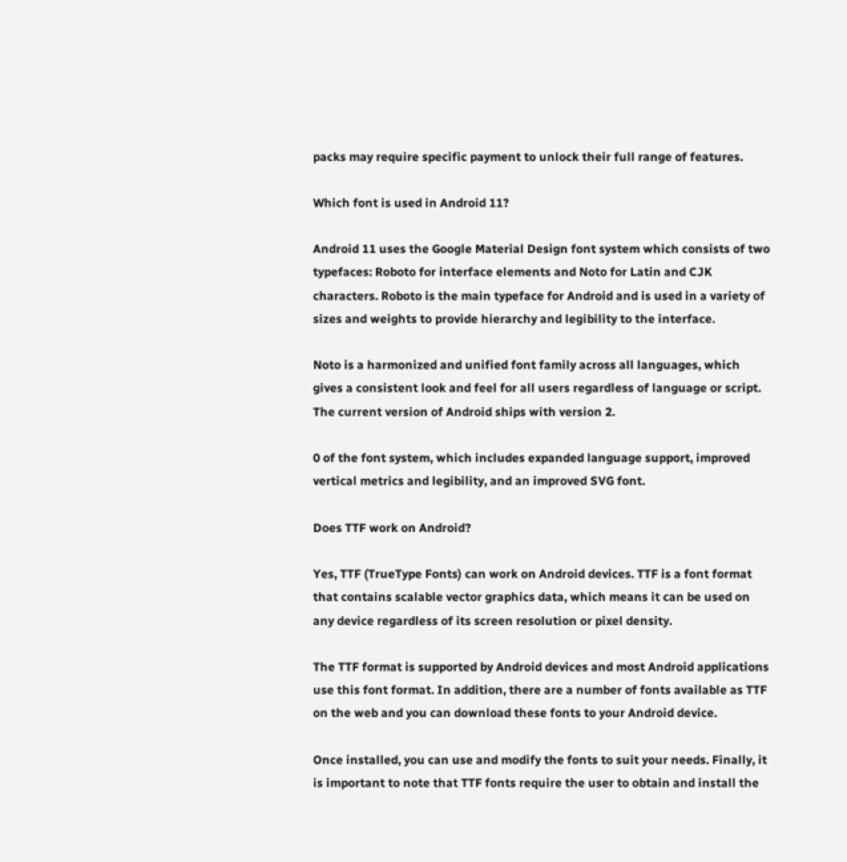packs may require specific payment to unlock their full range of features.

Which font is used in Android 11?

Android 11 uses the Google Material Design font system which consists of two typefaces: Roboto for interface elements and Noto for Latin and CJK characters. Roboto is the main typeface for Android and is used in a variety of sizes and weights to provide hierarchy and legibility to the interface.

Noto is a harmonized and unified font family across all languages, which gives a consistent look and feel for all users regardless of language or script. The current version of Android ships with version 2.

0 of the font system, which includes expanded language support, improved vertical metrics and legibility, and an improved SVG font.

Does TTF work on Android?

Yes, TTF (TrueType Fonts) can work on Android devices. TTF is a font format that contains scalable vector graphics data, which means it can be used on any device regardless of its screen resolution or pixel density.

The TTF format is supported by Android devices and most Android applications use this font format. In addition, there are a number of fonts available as TTF on the web and you can download these fonts to your Android device.

Once installed, you can use and modify the fonts to suit your needs. Finally, it is important to note that TTF fonts require the user to obtain and install the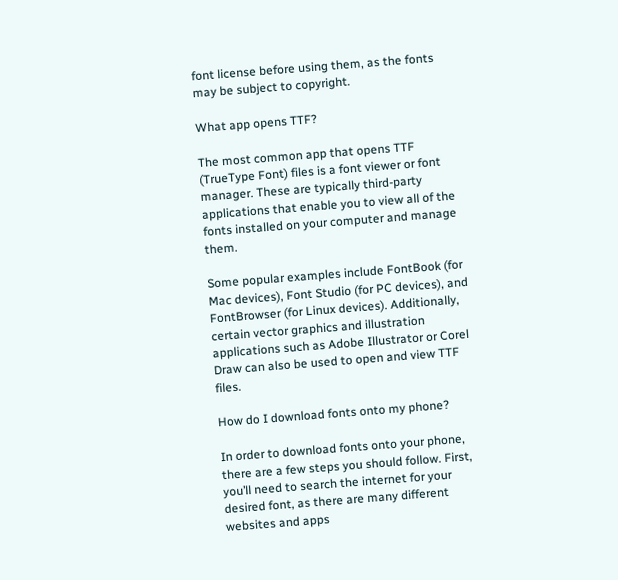font license before using them, as the fonts may be subject to copyright.

What app opens TTF?

The most common app that opens TTF (TrueType Font) files is a font viewer or font manager. These are typically third-party applications that enable you to view all of the fonts installed on your computer and manage them.

Some popular examples include FontBook (for Mac devices), Font Studio (for PC devices), and FontBrowser (for Linux devices). Additionally, certain vector graphics and illustration applications such as Adobe Illustrator or Corel Draw can also be used to open and view TTF files.

How do I download fonts onto my phone?

In order to download fonts onto your phone, there are a few steps you should follow. First, you’ll need to search the internet for your desired font, as there are many different websites and apps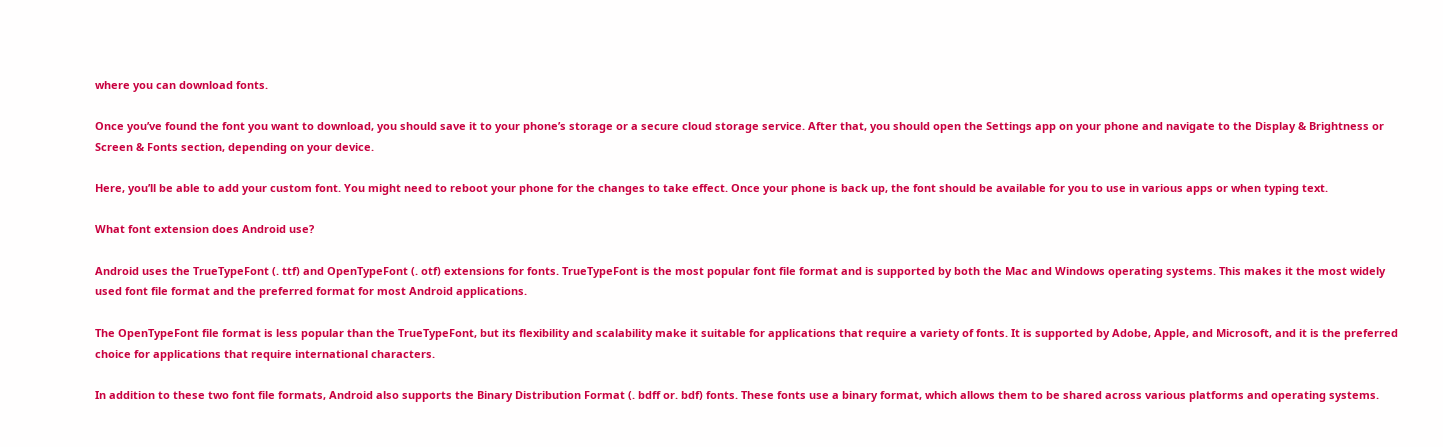where you can download fonts.

Once you’ve found the font you want to download, you should save it to your phone’s storage or a secure cloud storage service. After that, you should open the Settings app on your phone and navigate to the Display & Brightness or Screen & Fonts section, depending on your device.

Here, you’ll be able to add your custom font. You might need to reboot your phone for the changes to take effect. Once your phone is back up, the font should be available for you to use in various apps or when typing text.

What font extension does Android use?

Android uses the TrueTypeFont (. ttf) and OpenTypeFont (. otf) extensions for fonts. TrueTypeFont is the most popular font file format and is supported by both the Mac and Windows operating systems. This makes it the most widely used font file format and the preferred format for most Android applications.

The OpenTypeFont file format is less popular than the TrueTypeFont, but its flexibility and scalability make it suitable for applications that require a variety of fonts. It is supported by Adobe, Apple, and Microsoft, and it is the preferred choice for applications that require international characters.

In addition to these two font file formats, Android also supports the Binary Distribution Format (. bdff or. bdf) fonts. These fonts use a binary format, which allows them to be shared across various platforms and operating systems.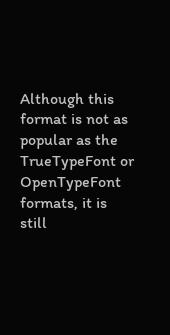Although this format is not as popular as the TrueTypeFont or OpenTypeFont formats, it is still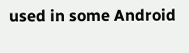used in some Android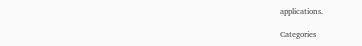applications.

Categories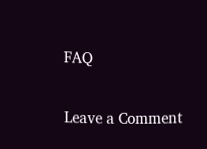FAQ

Leave a Comment